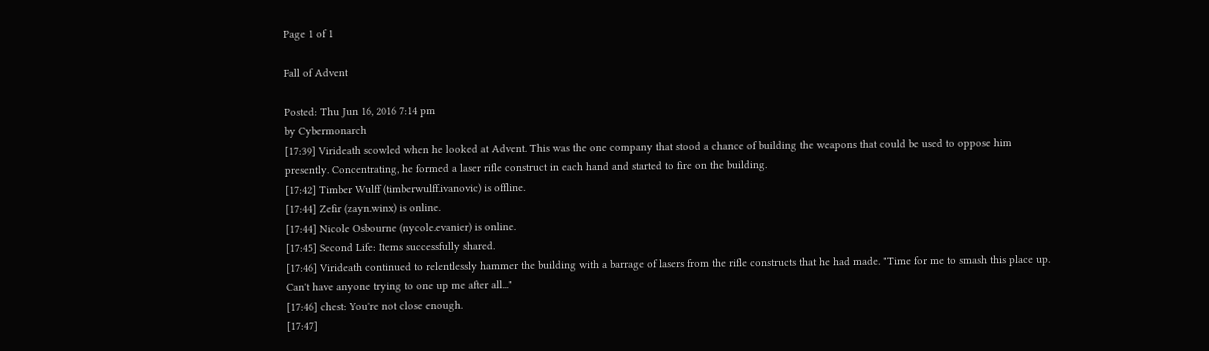Page 1 of 1

Fall of Advent

Posted: Thu Jun 16, 2016 7:14 pm
by Cybermonarch
[17:39] Virideath scowled when he looked at Advent. This was the one company that stood a chance of building the weapons that could be used to oppose him presently. Concentrating, he formed a laser rifle construct in each hand and started to fire on the building.
[17:42] Timber Wulff (timberwulff.ivanovic) is offline.
[17:44] Zefir (zayn.winx) is online.
[17:44] Nicole Osbourne (nycole.evanier) is online.
[17:45] Second Life: Items successfully shared.
[17:46] Virideath continued to relentlessly hammer the building with a barrage of lasers from the rifle constructs that he had made. "Time for me to smash this place up. Can't have anyone trying to one up me after all..."
[17:46] chest: You're not close enough.
[17:47]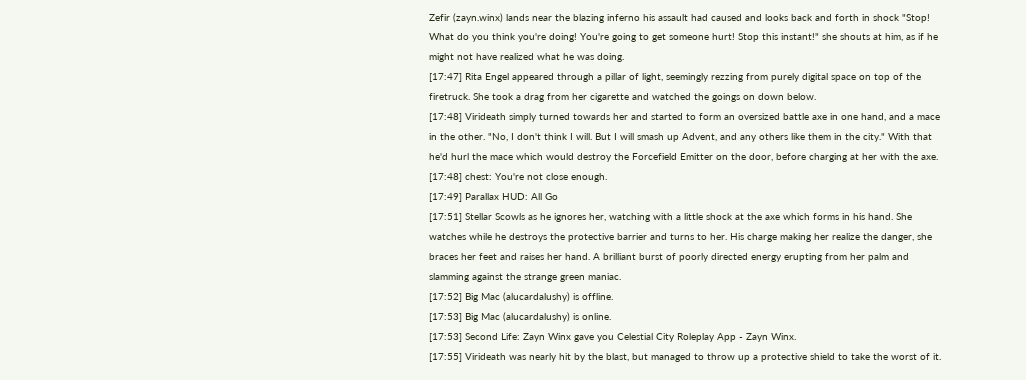Zefir (zayn.winx) lands near the blazing inferno his assault had caused and looks back and forth in shock "Stop! What do you think you're doing! You're going to get someone hurt! Stop this instant!" she shouts at him, as if he might not have realized what he was doing.
[17:47] Rita Engel appeared through a pillar of light, seemingly rezzing from purely digital space on top of the firetruck. She took a drag from her cigarette and watched the goings on down below.
[17:48] Virideath simply turned towards her and started to form an oversized battle axe in one hand, and a mace in the other. "No, I don't think I will. But I will smash up Advent, and any others like them in the city." With that he'd hurl the mace which would destroy the Forcefield Emitter on the door, before charging at her with the axe.
[17:48] chest: You're not close enough.
[17:49] Parallax HUD: All Go
[17:51] Stellar Scowls as he ignores her, watching with a little shock at the axe which forms in his hand. She watches while he destroys the protective barrier and turns to her. His charge making her realize the danger, she braces her feet and raises her hand. A brilliant burst of poorly directed energy erupting from her palm and slamming against the strange green maniac.
[17:52] Big Mac (alucardalushy) is offline.
[17:53] Big Mac (alucardalushy) is online.
[17:53] Second Life: Zayn Winx gave you Celestial City Roleplay App - Zayn Winx.
[17:55] Virideath was nearly hit by the blast, but managed to throw up a protective shield to take the worst of it.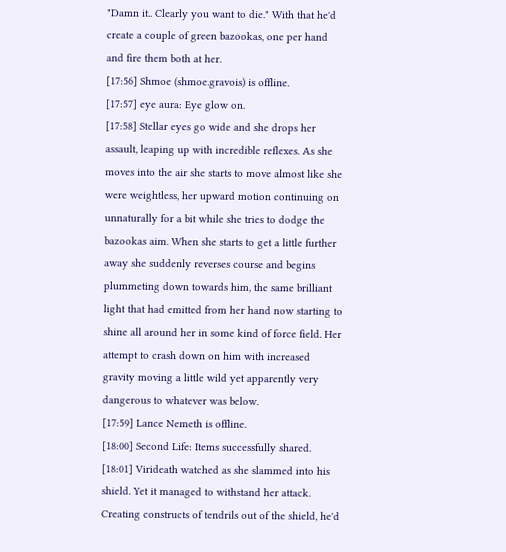"Damn it.. Clearly you want to die." With that he'd create a couple of green bazookas, one per hand and fire them both at her.
[17:56] Shmoe (shmoe.gravois) is offline.
[17:57] eye aura: Eye glow on.
[17:58] Stellar eyes go wide and she drops her assault, leaping up with incredible reflexes. As she moves into the air she starts to move almost like she were weightless, her upward motion continuing on unnaturally for a bit while she tries to dodge the bazookas aim. When she starts to get a little further away she suddenly reverses course and begins plummeting down towards him, the same brilliant light that had emitted from her hand now starting to shine all around her in some kind of force field. Her attempt to crash down on him with increased gravity moving a little wild yet apparently very dangerous to whatever was below.
[17:59] Lance Nemeth is offline.
[18:00] Second Life: Items successfully shared.
[18:01] Virideath watched as she slammed into his shield. Yet it managed to withstand her attack. Creating constructs of tendrils out of the shield, he'd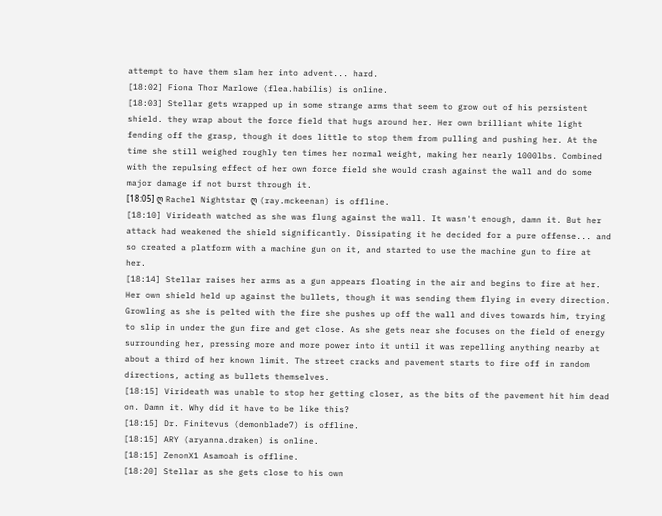attempt to have them slam her into advent... hard.
[18:02] Fiona Thor Marlowe (flea.habilis) is online.
[18:03] Stellar gets wrapped up in some strange arms that seem to grow out of his persistent shield. they wrap about the force field that hugs around her. Her own brilliant white light fending off the grasp, though it does little to stop them from pulling and pushing her. At the time she still weighed roughly ten times her normal weight, making her nearly 1000lbs. Combined with the repulsing effect of her own force field she would crash against the wall and do some major damage if not burst through it.
[18:05] ღ Rachel Nightstar ღ (ray.mckeenan) is offline.
[18:10] Virideath watched as she was flung against the wall. It wasn't enough, damn it. But her attack had weakened the shield significantly. Dissipating it he decided for a pure offense... and so created a platform with a machine gun on it, and started to use the machine gun to fire at her.
[18:14] Stellar raises her arms as a gun appears floating in the air and begins to fire at her. Her own shield held up against the bullets, though it was sending them flying in every direction. Growling as she is pelted with the fire she pushes up off the wall and dives towards him, trying to slip in under the gun fire and get close. As she gets near she focuses on the field of energy surrounding her, pressing more and more power into it until it was repelling anything nearby at about a third of her known limit. The street cracks and pavement starts to fire off in random directions, acting as bullets themselves.
[18:15] Virideath was unable to stop her getting closer, as the bits of the pavement hit him dead on. Damn it. Why did it have to be like this?
[18:15] Dr. Finitevus (demonblade7) is offline.
[18:15] ARY (aryanna.draken) is online.
[18:15] ZenonX1 Asamoah is offline.
[18:20] Stellar as she gets close to his own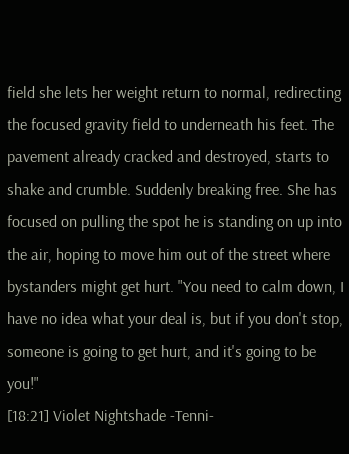field she lets her weight return to normal, redirecting the focused gravity field to underneath his feet. The pavement already cracked and destroyed, starts to shake and crumble. Suddenly breaking free. She has focused on pulling the spot he is standing on up into the air, hoping to move him out of the street where bystanders might get hurt. "You need to calm down, I have no idea what your deal is, but if you don't stop, someone is going to get hurt, and it's going to be you!"
[18:21] Violet Nightshade -Tenni-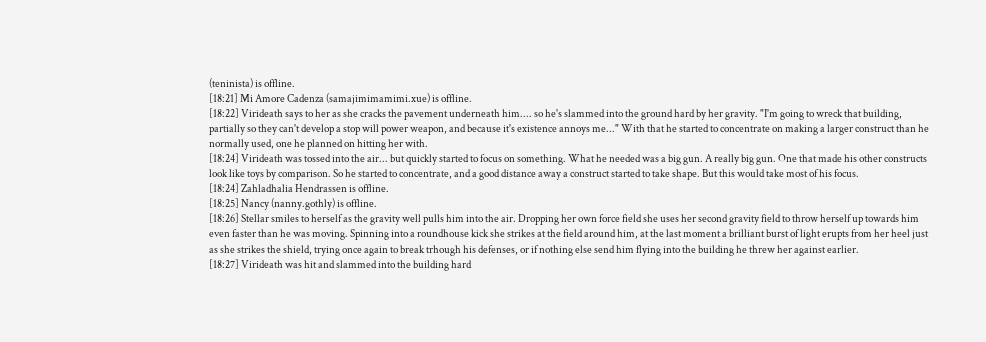(teninista) is offline.
[18:21] Mi Amore Cadenza (samajimimamimi.xue) is offline.
[18:22] Virideath says to her as she cracks the pavement underneath him.... so he's slammed into the ground hard by her gravity. "I'm going to wreck that building, partially so they can't develop a stop will power weapon, and because it's existence annoys me..." With that he started to concentrate on making a larger construct than he normally used, one he planned on hitting her with.
[18:24] Virideath was tossed into the air... but quickly started to focus on something. What he needed was a big gun. A really big gun. One that made his other constructs look like toys by comparison. So he started to concentrate, and a good distance away a construct started to take shape. But this would take most of his focus.
[18:24] Zahladhalia Hendrassen is offline.
[18:25] Nancy (nanny.gothly) is offline.
[18:26] Stellar smiles to herself as the gravity well pulls him into the air. Dropping her own force field she uses her second gravity field to throw herself up towards him even faster than he was moving. Spinning into a roundhouse kick she strikes at the field around him, at the last moment a brilliant burst of light erupts from her heel just as she strikes the shield, trying once again to break trhough his defenses, or if nothing else send him flying into the building he threw her against earlier.
[18:27] Virideath was hit and slammed into the building hard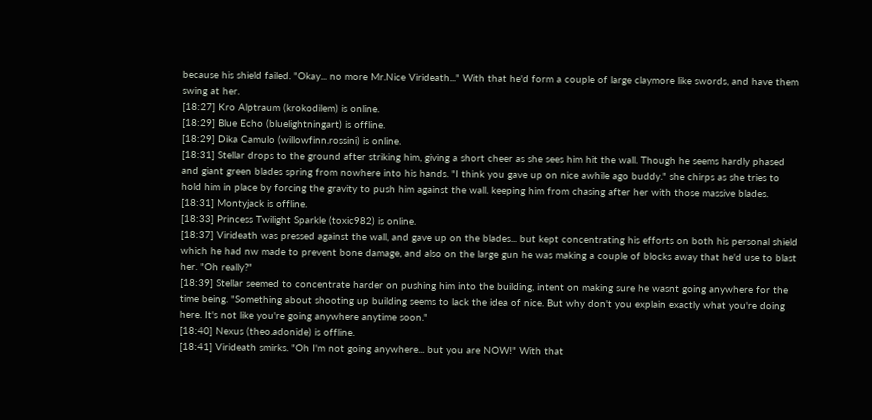because his shield failed. "Okay... no more Mr.Nice Virideath..." With that he'd form a couple of large claymore like swords, and have them swing at her.
[18:27] Kro Alptraum (krokodilem) is online.
[18:29] Blue Echo (bluelightningart) is offline.
[18:29] Dika Camulo (willowfinn.rossini) is online.
[18:31] Stellar drops to the ground after striking him, giving a short cheer as she sees him hit the wall. Though he seems hardly phased and giant green blades spring from nowhere into his hands. "I think you gave up on nice awhile ago buddy." she chirps as she tries to hold him in place by forcing the gravity to push him against the wall. keeping him from chasing after her with those massive blades.
[18:31] Montyjack is offline.
[18:33] Princess Twilight Sparkle (toxic982) is online.
[18:37] Virideath was pressed against the wall, and gave up on the blades... but kept concentrating his efforts on both his personal shield which he had nw made to prevent bone damage, and also on the large gun he was making a couple of blocks away that he'd use to blast her. "Oh really?"
[18:39] Stellar seemed to concentrate harder on pushing him into the building, intent on making sure he wasnt going anywhere for the time being. "Something about shooting up building seems to lack the idea of nice. But why don't you explain exactly what you're doing here. It's not like you're going anywhere anytime soon."
[18:40] Nexus (theo.adonide) is offline.
[18:41] Virideath smirks. "Oh I'm not going anywhere... but you are NOW!" With that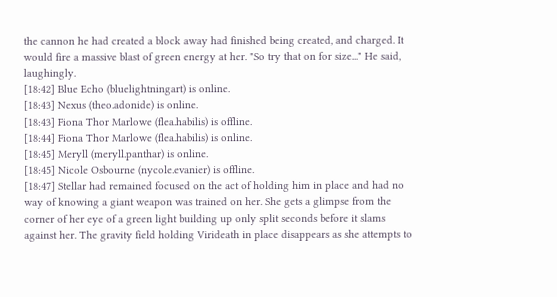the cannon he had created a block away had finished being created, and charged. It would fire a massive blast of green energy at her. "So try that on for size..." He said, laughingly.
[18:42] Blue Echo (bluelightningart) is online.
[18:43] Nexus (theo.adonide) is online.
[18:43] Fiona Thor Marlowe (flea.habilis) is offline.
[18:44] Fiona Thor Marlowe (flea.habilis) is online.
[18:45] Meryll (meryll.panthar) is online.
[18:45] Nicole Osbourne (nycole.evanier) is offline.
[18:47] Stellar had remained focused on the act of holding him in place and had no way of knowing a giant weapon was trained on her. She gets a glimpse from the corner of her eye of a green light building up only split seconds before it slams against her. The gravity field holding Virideath in place disappears as she attempts to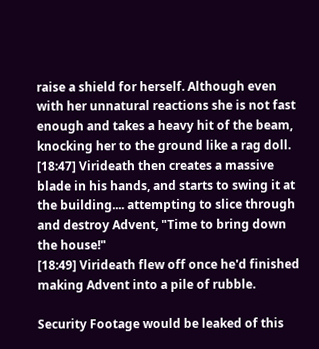raise a shield for herself. Although even with her unnatural reactions she is not fast enough and takes a heavy hit of the beam, knocking her to the ground like a rag doll.
[18:47] Virideath then creates a massive blade in his hands, and starts to swing it at the building.... attempting to slice through and destroy Advent, "Time to bring down the house!"
[18:49] Virideath flew off once he'd finished making Advent into a pile of rubble.

Security Footage would be leaked of this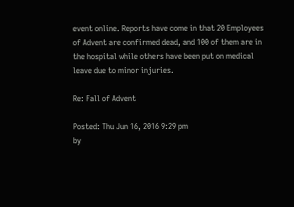event online. Reports have come in that 20 Employees of Advent are confirmed dead, and 100 of them are in the hospital while others have been put on medical leave due to minor injuries.

Re: Fall of Advent

Posted: Thu Jun 16, 2016 9:29 pm
by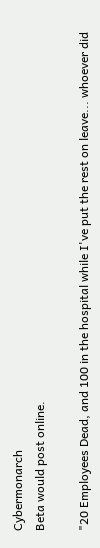Cybermonarch
Beta would post online.

"20 Employees Dead, and 100 in the hospital while I've put the rest on leave... whoever did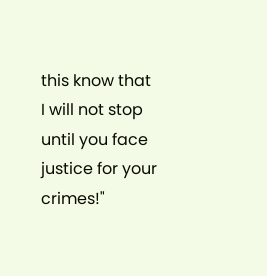this know that I will not stop until you face justice for your crimes!"